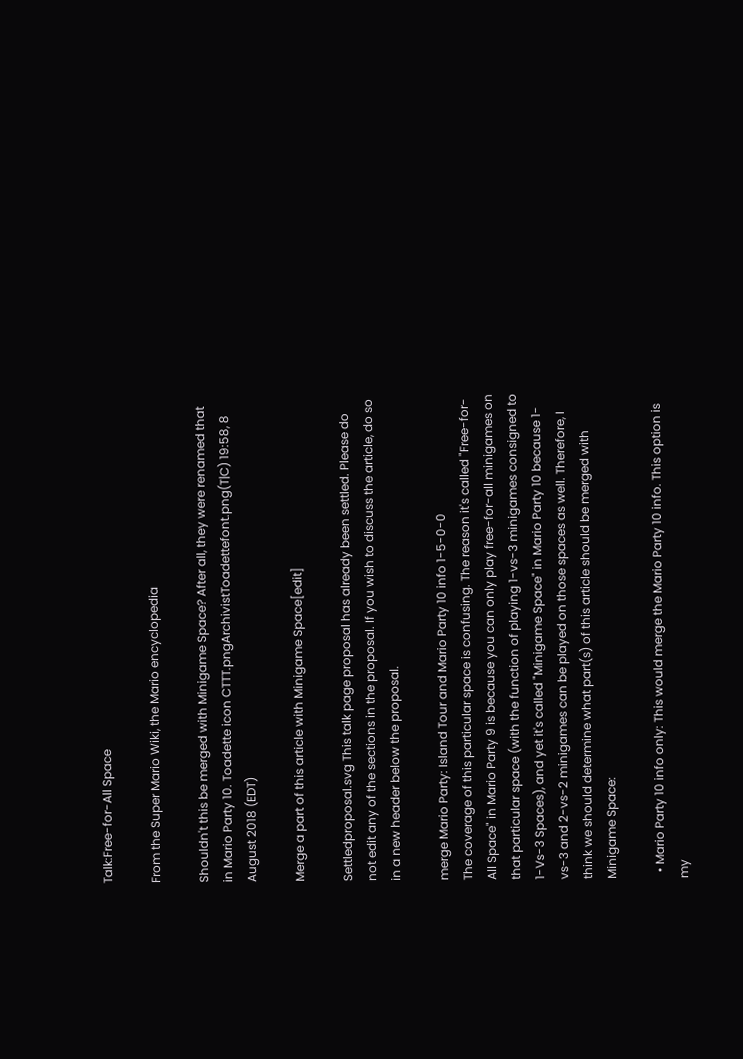Talk:Free-for-All Space

From the Super Mario Wiki, the Mario encyclopedia

Shouldn't this be merged with Minigame Space? After all, they were renamed that in Mario Party 10. Toadette icon CTTT.pngArchivistToadettefont.png(T|C) 19:58, 8 August 2018 (EDT)

Merge a part of this article with Minigame Space[edit]

Settledproposal.svg This talk page proposal has already been settled. Please do not edit any of the sections in the proposal. If you wish to discuss the article, do so in a new header below the proposal.

merge Mario Party: Island Tour and Mario Party 10 info 1-5-0-0
The coverage of this particular space is confusing. The reason it's called "Free-for-All Space" in Mario Party 9 is because you can only play free-for-all minigames on that particular space (with the function of playing 1-vs-3 minigames consigned to 1-Vs-3 Spaces), and yet it's called "Minigame Space" in Mario Party 10 because 1-vs-3 and 2-vs-2 minigames can be played on those spaces as well. Therefore, I think we should determine what part(s) of this article should be merged with Minigame Space:

  • Mario Party 10 info only: This would merge the Mario Party 10 info. This option is my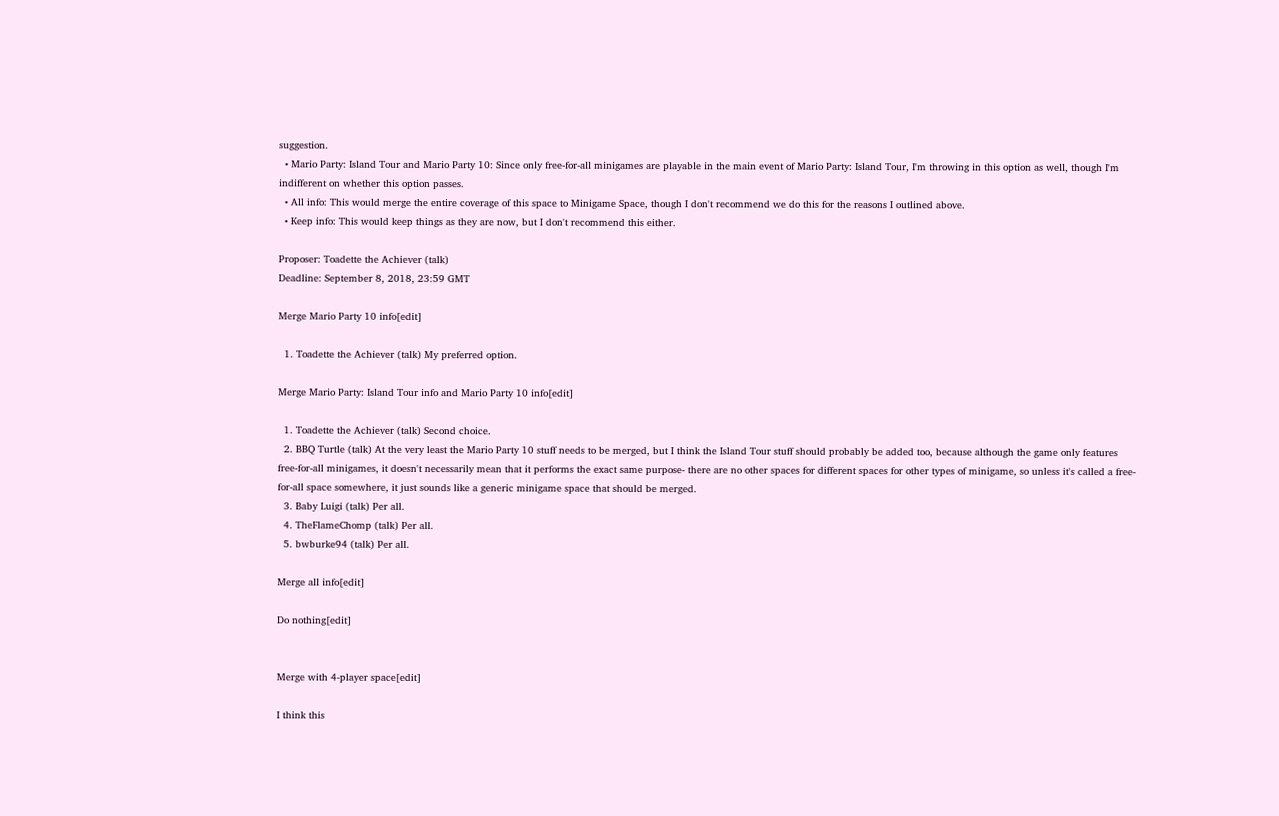suggestion.
  • Mario Party: Island Tour and Mario Party 10: Since only free-for-all minigames are playable in the main event of Mario Party: Island Tour, I'm throwing in this option as well, though I'm indifferent on whether this option passes.
  • All info: This would merge the entire coverage of this space to Minigame Space, though I don't recommend we do this for the reasons I outlined above.
  • Keep info: This would keep things as they are now, but I don't recommend this either.

Proposer: Toadette the Achiever (talk)
Deadline: September 8, 2018, 23:59 GMT

Merge Mario Party 10 info[edit]

  1. Toadette the Achiever (talk) My preferred option.

Merge Mario Party: Island Tour info and Mario Party 10 info[edit]

  1. Toadette the Achiever (talk) Second choice.
  2. BBQ Turtle (talk) At the very least the Mario Party 10 stuff needs to be merged, but I think the Island Tour stuff should probably be added too, because although the game only features free-for-all minigames, it doesn't necessarily mean that it performs the exact same purpose- there are no other spaces for different spaces for other types of minigame, so unless it's called a free-for-all space somewhere, it just sounds like a generic minigame space that should be merged.
  3. Baby Luigi (talk) Per all.
  4. TheFlameChomp (talk) Per all.
  5. bwburke94 (talk) Per all.

Merge all info[edit]

Do nothing[edit]


Merge with 4-player space[edit]

I think this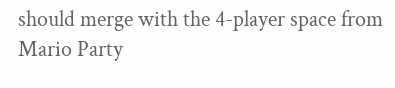should merge with the 4-player space from Mario Party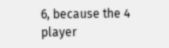6, because the 4 player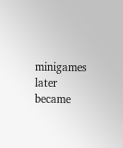minigames later became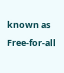known as Free-for-all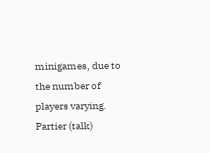minigames, due to the number of players varying. Partier (talk)